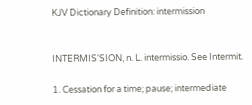KJV Dictionary Definition: intermission


INTERMIS'SION, n. L. intermissio. See Intermit.

1. Cessation for a time; pause; intermediate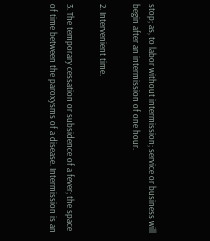stop; as, to labor without intermission; service or business will begin after an intermission of one hour.

2. Intervenient time.

3. The temporary cessation or subsidence of a fever; the space of time between the paroxysms of a disease. Intermission is an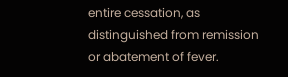entire cessation, as distinguished from remission or abatement of fever.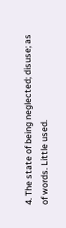4. The state of being neglected; disuse; as of words. Little used.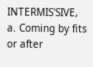INTERMIS'SIVE, a. Coming by fits or after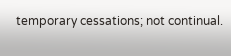temporary cessations; not continual.